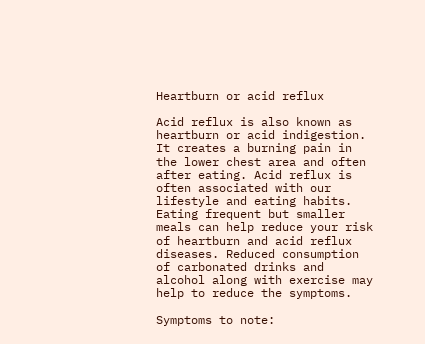Heartburn or acid reflux

Acid reflux is also known as heartburn or acid indigestion. It creates a burning pain in the lower chest area and often after eating. Acid reflux is often associated with our lifestyle and eating habits.  Eating frequent but smaller meals can help reduce your risk of heartburn and acid reflux diseases. Reduced consumption of carbonated drinks and alcohol along with exercise may help to reduce the symptoms.

Symptoms to note: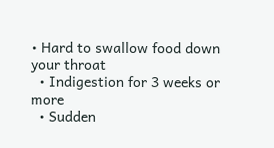• Hard to swallow food down your throat
  • Indigestion for 3 weeks or more
  • Sudden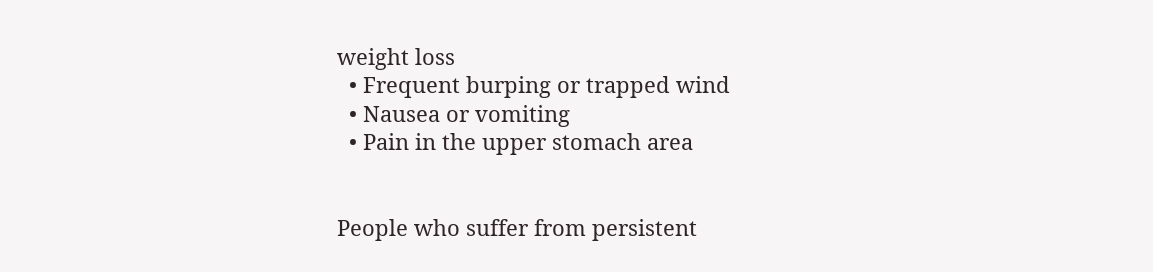weight loss
  • Frequent burping or trapped wind
  • Nausea or vomiting
  • Pain in the upper stomach area


People who suffer from persistent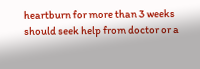heartburn for more than 3 weeks should seek help from doctor or a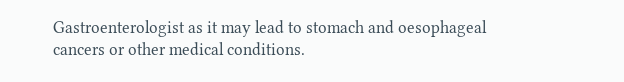Gastroenterologist as it may lead to stomach and oesophageal cancers or other medical conditions.